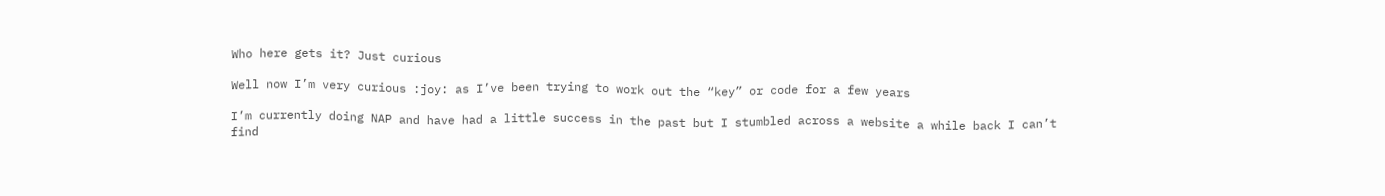Who here gets it? Just curious

Well now I’m very curious :joy: as I’ve been trying to work out the “key” or code for a few years

I’m currently doing NAP and have had a little success in the past but I stumbled across a website a while back I can’t find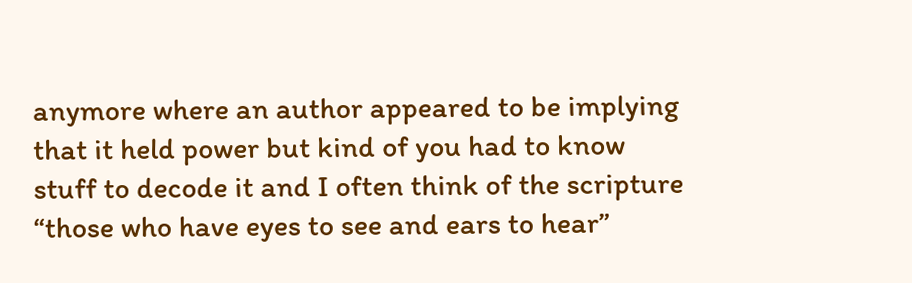anymore where an author appeared to be implying that it held power but kind of you had to know stuff to decode it and I often think of the scripture “those who have eyes to see and ears to hear”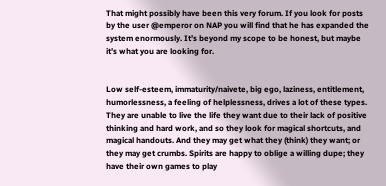That might possibly have been this very forum. If you look for posts by the user @emperor on NAP you will find that he has expanded the system enormously. It’s beyond my scope to be honest, but maybe it’s what you are looking for.


Low self-esteem, immaturity/naivete, big ego, laziness, entitlement, humorlessness, a feeling of helplessness, drives a lot of these types. They are unable to live the life they want due to their lack of positive thinking and hard work, and so they look for magical shortcuts, and magical handouts. And they may get what they (think) they want; or they may get crumbs. Spirits are happy to oblige a willing dupe; they have their own games to play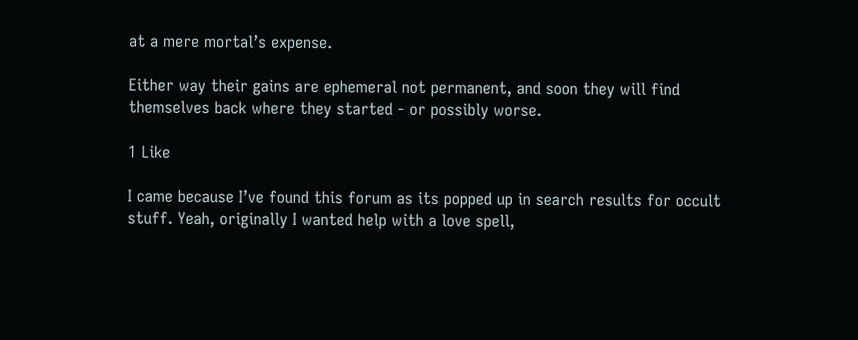at a mere mortal’s expense.

Either way their gains are ephemeral not permanent, and soon they will find themselves back where they started - or possibly worse.

1 Like

I came because I’ve found this forum as its popped up in search results for occult stuff. Yeah, originally I wanted help with a love spell,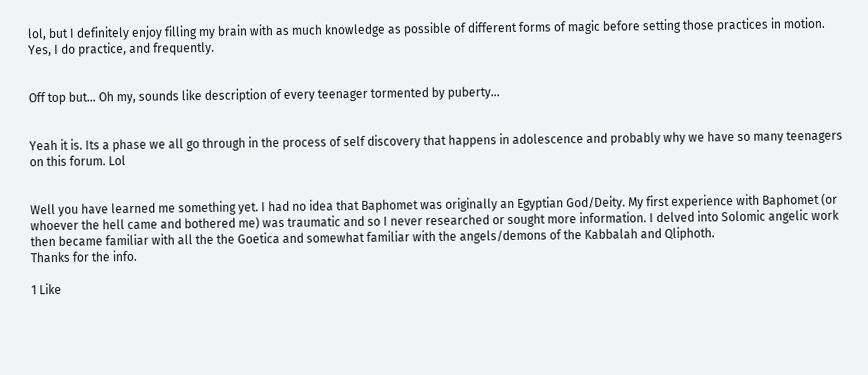lol, but I definitely enjoy filling my brain with as much knowledge as possible of different forms of magic before setting those practices in motion. Yes, I do practice, and frequently.


Off top but… Oh my, sounds like description of every teenager tormented by puberty…


Yeah it is. Its a phase we all go through in the process of self discovery that happens in adolescence and probably why we have so many teenagers on this forum. Lol


Well you have learned me something yet. I had no idea that Baphomet was originally an Egyptian God/Deity. My first experience with Baphomet (or whoever the hell came and bothered me) was traumatic and so I never researched or sought more information. I delved into Solomic angelic work then became familiar with all the the Goetica and somewhat familiar with the angels/demons of the Kabbalah and Qliphoth.
Thanks for the info.

1 Like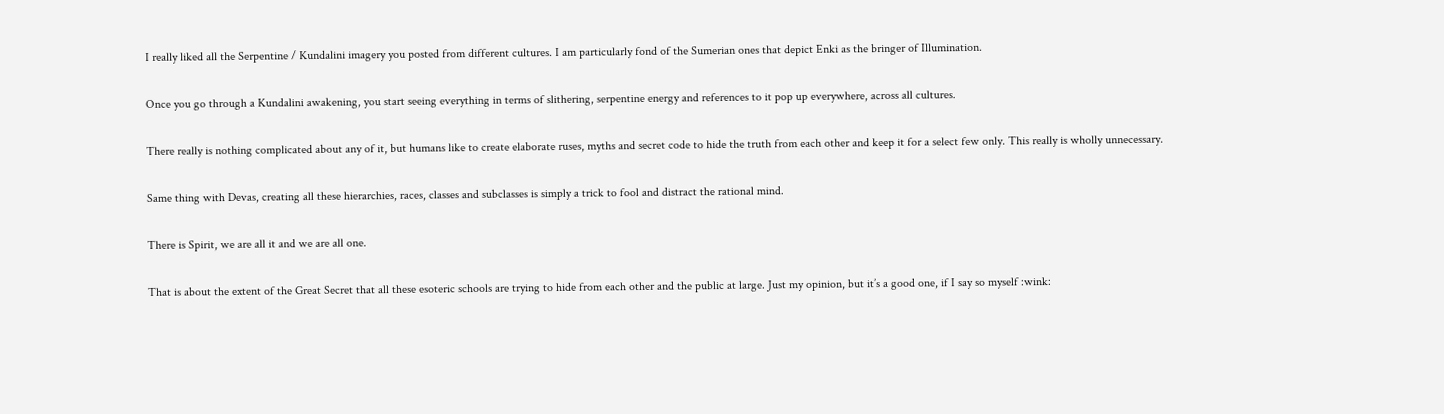I really liked all the Serpentine / Kundalini imagery you posted from different cultures. I am particularly fond of the Sumerian ones that depict Enki as the bringer of Illumination.

Once you go through a Kundalini awakening, you start seeing everything in terms of slithering, serpentine energy and references to it pop up everywhere, across all cultures.

There really is nothing complicated about any of it, but humans like to create elaborate ruses, myths and secret code to hide the truth from each other and keep it for a select few only. This really is wholly unnecessary.

Same thing with Devas, creating all these hierarchies, races, classes and subclasses is simply a trick to fool and distract the rational mind.

There is Spirit, we are all it and we are all one.

That is about the extent of the Great Secret that all these esoteric schools are trying to hide from each other and the public at large. Just my opinion, but it’s a good one, if I say so myself :wink: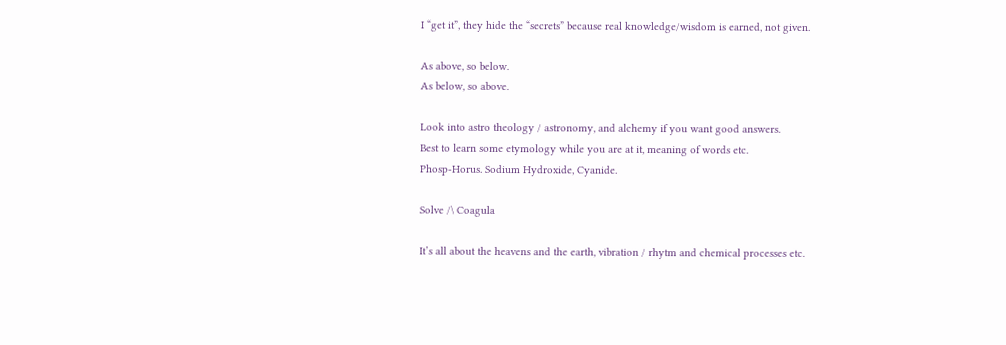I “get it”, they hide the “secrets” because real knowledge/wisdom is earned, not given.

As above, so below.
As below, so above.

Look into astro theology / astronomy, and alchemy if you want good answers.
Best to learn some etymology while you are at it, meaning of words etc.
Phosp-Horus. Sodium Hydroxide, Cyanide.

Solve /\ Coagula

It’s all about the heavens and the earth, vibration / rhytm and chemical processes etc.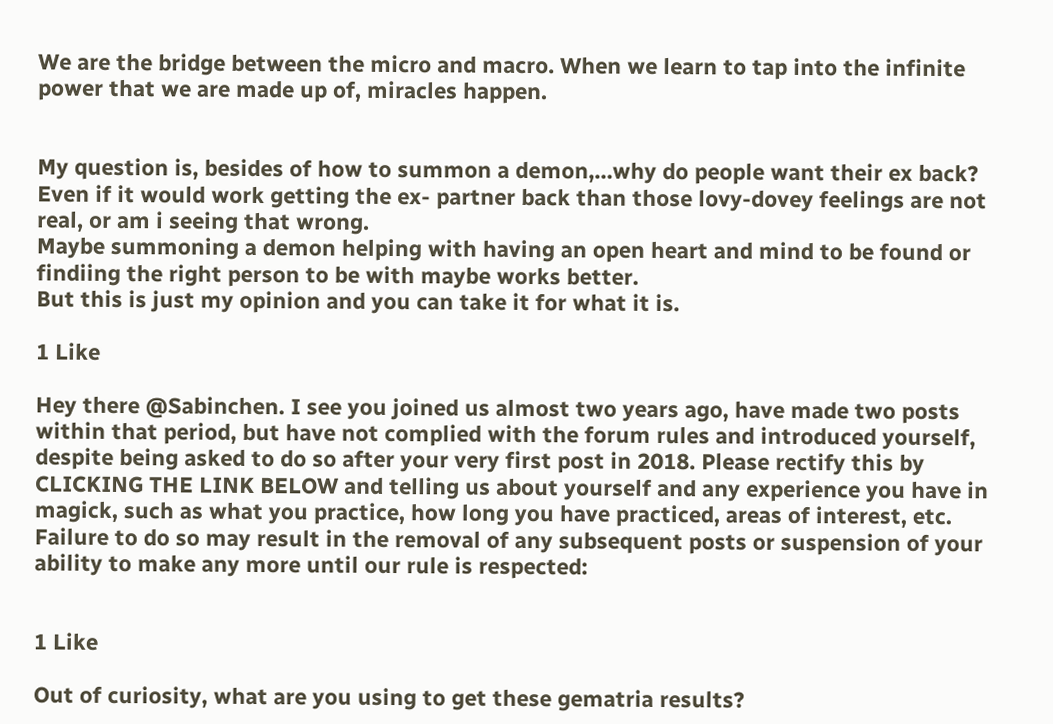We are the bridge between the micro and macro. When we learn to tap into the infinite power that we are made up of, miracles happen.


My question is, besides of how to summon a demon,…why do people want their ex back?
Even if it would work getting the ex- partner back than those lovy-dovey feelings are not real, or am i seeing that wrong.
Maybe summoning a demon helping with having an open heart and mind to be found or findiing the right person to be with maybe works better.
But this is just my opinion and you can take it for what it is.

1 Like

Hey there @Sabinchen. I see you joined us almost two years ago, have made two posts within that period, but have not complied with the forum rules and introduced yourself, despite being asked to do so after your very first post in 2018. Please rectify this by CLICKING THE LINK BELOW and telling us about yourself and any experience you have in magick, such as what you practice, how long you have practiced, areas of interest, etc. Failure to do so may result in the removal of any subsequent posts or suspension of your ability to make any more until our rule is respected:


1 Like

Out of curiosity, what are you using to get these gematria results?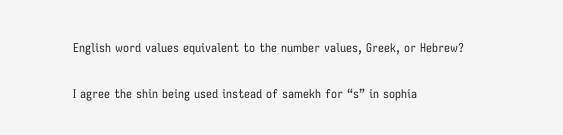English word values equivalent to the number values, Greek, or Hebrew?

I agree the shin being used instead of samekh for “s” in sophia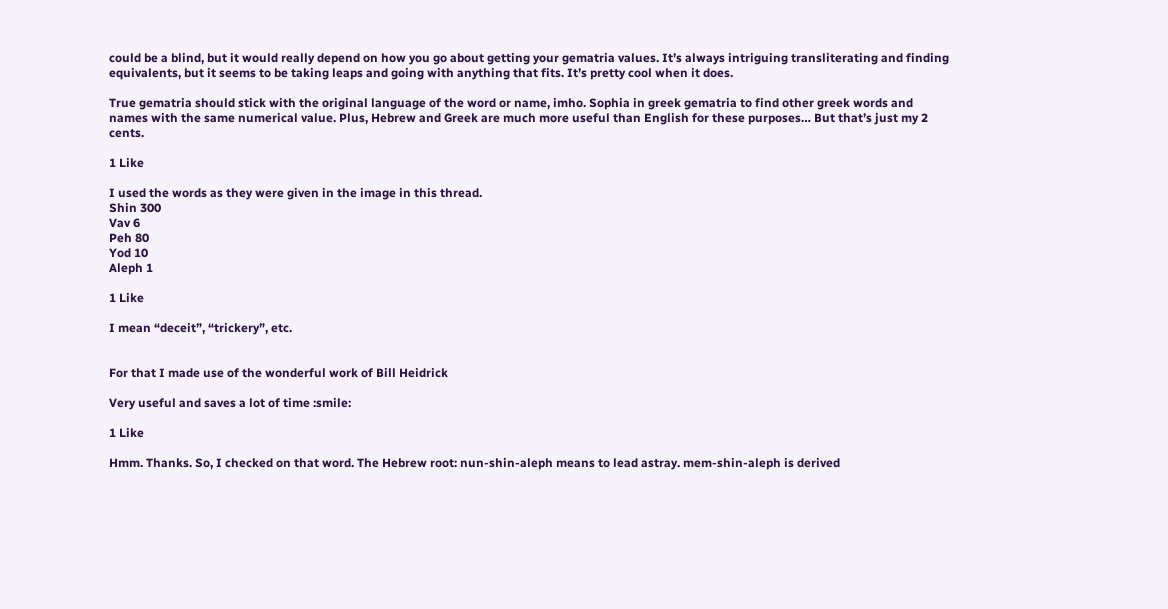could be a blind, but it would really depend on how you go about getting your gematria values. It’s always intriguing transliterating and finding equivalents, but it seems to be taking leaps and going with anything that fits. It’s pretty cool when it does.

True gematria should stick with the original language of the word or name, imho. Sophia in greek gematria to find other greek words and names with the same numerical value. Plus, Hebrew and Greek are much more useful than English for these purposes… But that’s just my 2 cents.

1 Like

I used the words as they were given in the image in this thread.
Shin 300
Vav 6
Peh 80
Yod 10
Aleph 1

1 Like

I mean “deceit”, “trickery”, etc.


For that I made use of the wonderful work of Bill Heidrick

Very useful and saves a lot of time :smile:

1 Like

Hmm. Thanks. So, I checked on that word. The Hebrew root: nun-shin-aleph means to lead astray. mem-shin-aleph is derived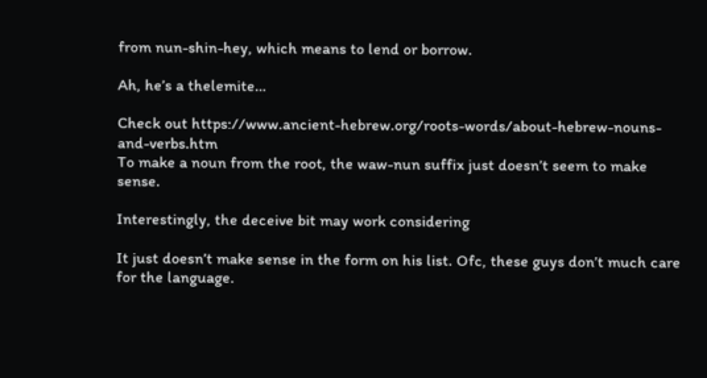from nun-shin-hey, which means to lend or borrow.

Ah, he’s a thelemite…

Check out https://www.ancient-hebrew.org/roots-words/about-hebrew-nouns-and-verbs.htm
To make a noun from the root, the waw-nun suffix just doesn’t seem to make sense.

Interestingly, the deceive bit may work considering

It just doesn’t make sense in the form on his list. Ofc, these guys don’t much care for the language.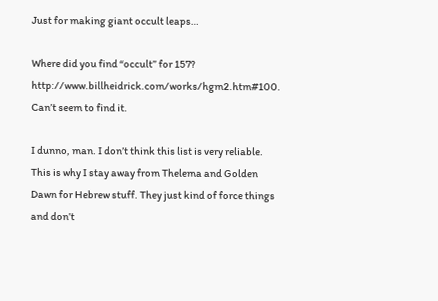Just for making giant occult leaps…

Where did you find “occult” for 157? http://www.billheidrick.com/works/hgm2.htm#100. Can’t seem to find it.

I dunno, man. I don’t think this list is very reliable. This is why I stay away from Thelema and Golden Dawn for Hebrew stuff. They just kind of force things and don’t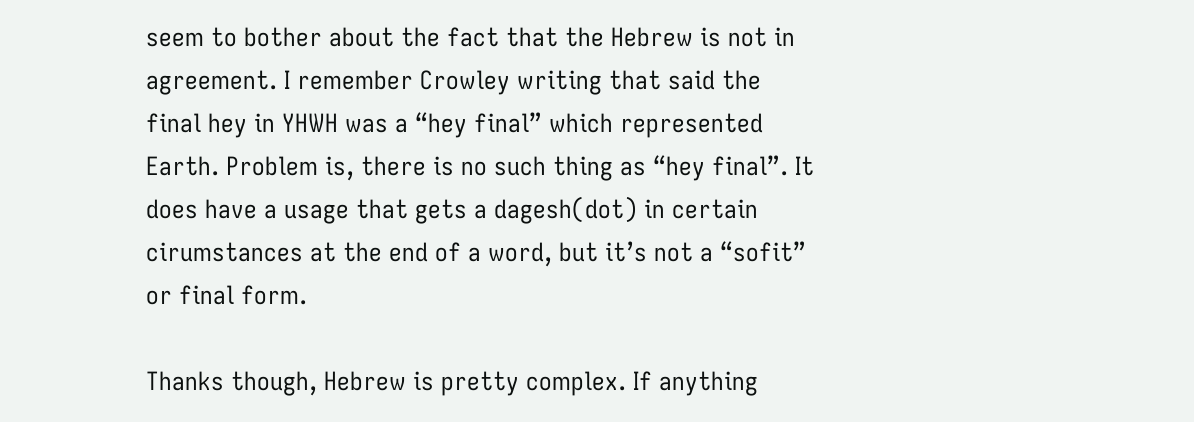seem to bother about the fact that the Hebrew is not in agreement. I remember Crowley writing that said the final hey in YHWH was a “hey final” which represented Earth. Problem is, there is no such thing as “hey final”. It does have a usage that gets a dagesh(dot) in certain cirumstances at the end of a word, but it’s not a “sofit” or final form.

Thanks though, Hebrew is pretty complex. If anything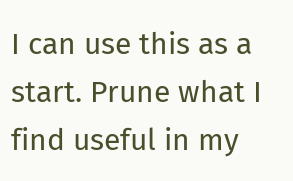I can use this as a start. Prune what I find useful in my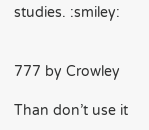studies. :smiley:


777 by Crowley

Than don’t use it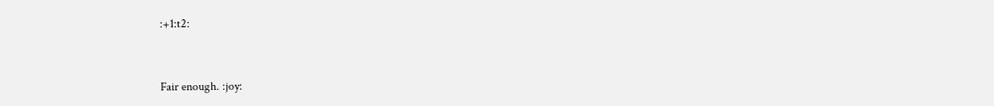:+1:t2:


Fair enough. :joy: